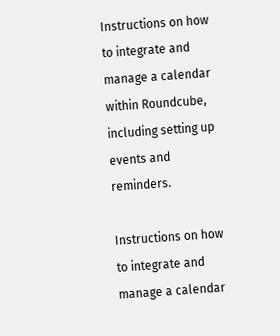Instructions on how to integrate and manage a calendar within Roundcube, including setting up events and reminders.

Instructions on how to integrate and manage a calendar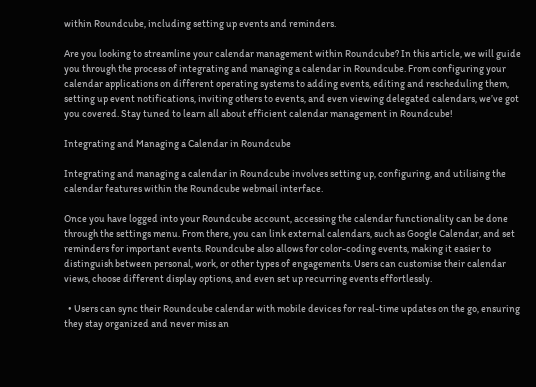within Roundcube, including setting up events and reminders.

Are you looking to streamline your calendar management within Roundcube? In this article, we will guide you through the process of integrating and managing a calendar in Roundcube. From configuring your calendar applications on different operating systems to adding events, editing and rescheduling them, setting up event notifications, inviting others to events, and even viewing delegated calendars, we’ve got you covered. Stay tuned to learn all about efficient calendar management in Roundcube!

Integrating and Managing a Calendar in Roundcube

Integrating and managing a calendar in Roundcube involves setting up, configuring, and utilising the calendar features within the Roundcube webmail interface.

Once you have logged into your Roundcube account, accessing the calendar functionality can be done through the settings menu. From there, you can link external calendars, such as Google Calendar, and set reminders for important events. Roundcube also allows for color-coding events, making it easier to distinguish between personal, work, or other types of engagements. Users can customise their calendar views, choose different display options, and even set up recurring events effortlessly.

  • Users can sync their Roundcube calendar with mobile devices for real-time updates on the go, ensuring they stay organized and never miss an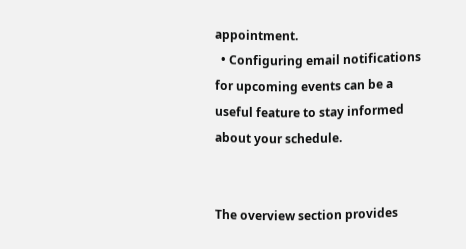appointment.
  • Configuring email notifications for upcoming events can be a useful feature to stay informed about your schedule.


The overview section provides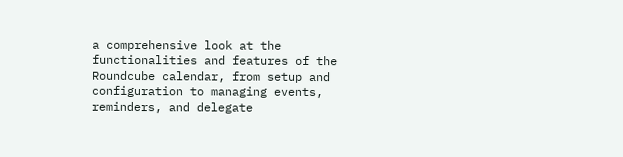a comprehensive look at the functionalities and features of the Roundcube calendar, from setup and configuration to managing events, reminders, and delegate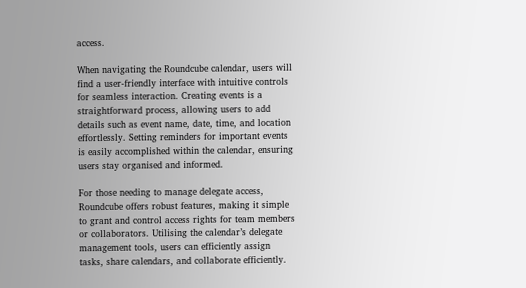access.

When navigating the Roundcube calendar, users will find a user-friendly interface with intuitive controls for seamless interaction. Creating events is a straightforward process, allowing users to add details such as event name, date, time, and location effortlessly. Setting reminders for important events is easily accomplished within the calendar, ensuring users stay organised and informed.

For those needing to manage delegate access, Roundcube offers robust features, making it simple to grant and control access rights for team members or collaborators. Utilising the calendar’s delegate management tools, users can efficiently assign tasks, share calendars, and collaborate efficiently.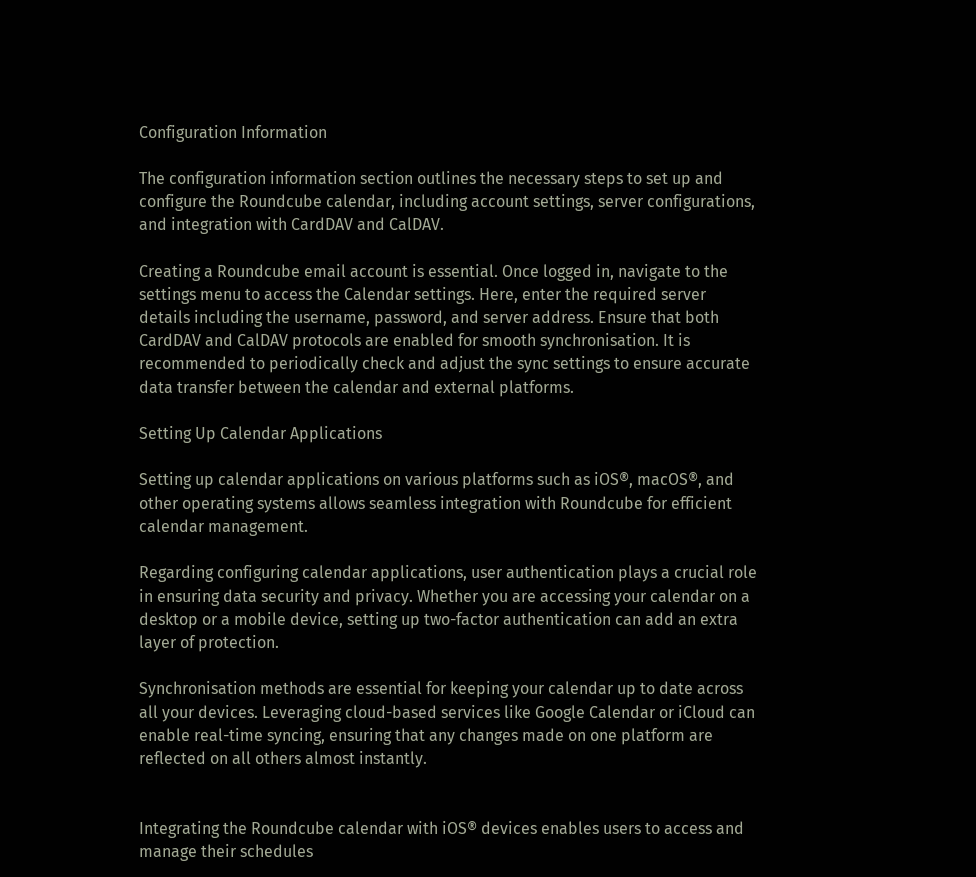Configuration Information

The configuration information section outlines the necessary steps to set up and configure the Roundcube calendar, including account settings, server configurations, and integration with CardDAV and CalDAV.

Creating a Roundcube email account is essential. Once logged in, navigate to the settings menu to access the Calendar settings. Here, enter the required server details including the username, password, and server address. Ensure that both CardDAV and CalDAV protocols are enabled for smooth synchronisation. It is recommended to periodically check and adjust the sync settings to ensure accurate data transfer between the calendar and external platforms.

Setting Up Calendar Applications

Setting up calendar applications on various platforms such as iOS®, macOS®, and other operating systems allows seamless integration with Roundcube for efficient calendar management.

Regarding configuring calendar applications, user authentication plays a crucial role in ensuring data security and privacy. Whether you are accessing your calendar on a desktop or a mobile device, setting up two-factor authentication can add an extra layer of protection.

Synchronisation methods are essential for keeping your calendar up to date across all your devices. Leveraging cloud-based services like Google Calendar or iCloud can enable real-time syncing, ensuring that any changes made on one platform are reflected on all others almost instantly.


Integrating the Roundcube calendar with iOS® devices enables users to access and manage their schedules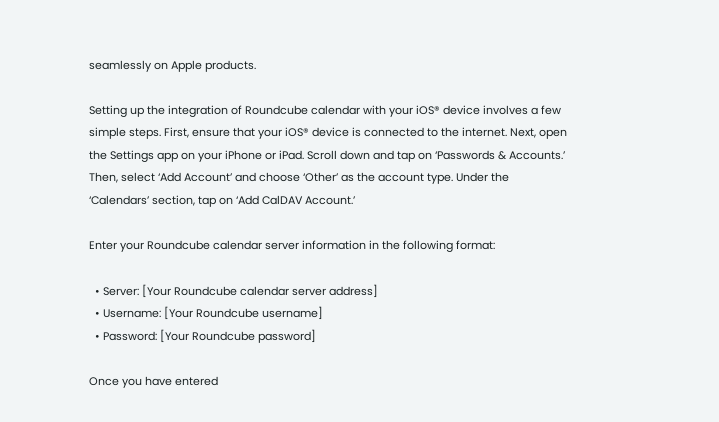seamlessly on Apple products.

Setting up the integration of Roundcube calendar with your iOS® device involves a few simple steps. First, ensure that your iOS® device is connected to the internet. Next, open the Settings app on your iPhone or iPad. Scroll down and tap on ‘Passwords & Accounts.’ Then, select ‘Add Account’ and choose ‘Other’ as the account type. Under the ‘Calendars’ section, tap on ‘Add CalDAV Account.’

Enter your Roundcube calendar server information in the following format:

  • Server: [Your Roundcube calendar server address]
  • Username: [Your Roundcube username]
  • Password: [Your Roundcube password]

Once you have entered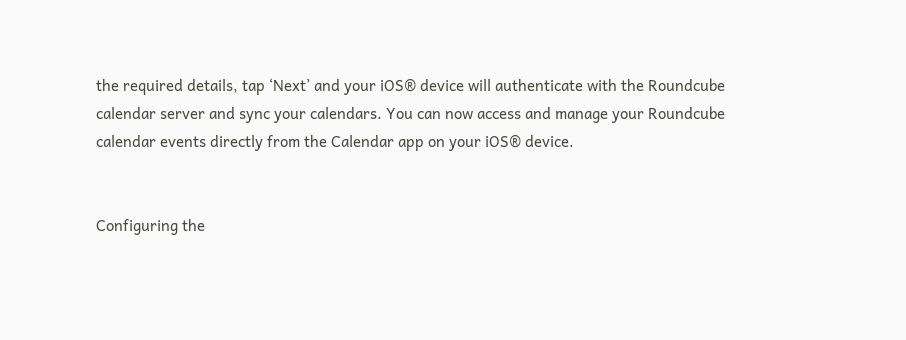the required details, tap ‘Next’ and your iOS® device will authenticate with the Roundcube calendar server and sync your calendars. You can now access and manage your Roundcube calendar events directly from the Calendar app on your iOS® device.


Configuring the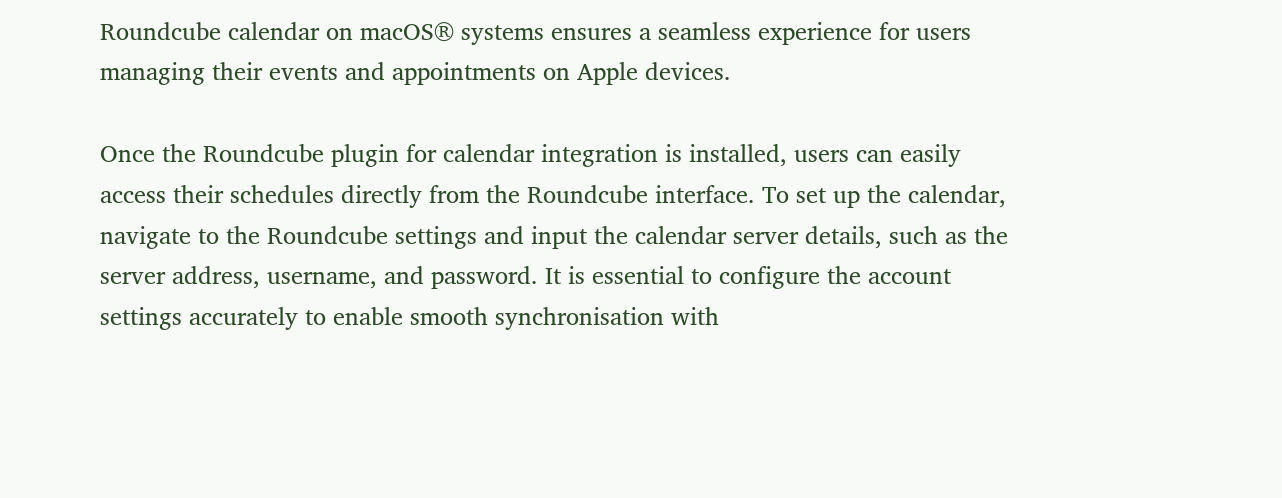Roundcube calendar on macOS® systems ensures a seamless experience for users managing their events and appointments on Apple devices.

Once the Roundcube plugin for calendar integration is installed, users can easily access their schedules directly from the Roundcube interface. To set up the calendar, navigate to the Roundcube settings and input the calendar server details, such as the server address, username, and password. It is essential to configure the account settings accurately to enable smooth synchronisation with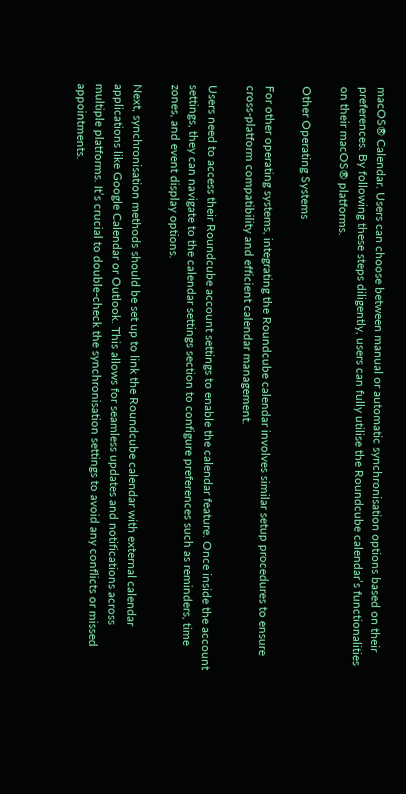macOS® Calendar. Users can choose between manual or automatic synchronisation options based on their preferences. By following these steps diligently, users can fully utilise the Roundcube calendar’s functionalities on their macOS® platforms.

Other Operating Systems

For other operating systems, integrating the Roundcube calendar involves similar setup procedures to ensure cross-platform compatibility and efficient calendar management.

Users need to access their Roundcube account settings to enable the calendar feature. Once inside the account settings, they can navigate to the calendar settings section to configure preferences such as reminders, time zones, and event display options.

Next, synchronisation methods should be set up to link the Roundcube calendar with external calendar applications like Google Calendar or Outlook. This allows for seamless updates and notifications across multiple platforms. It’s crucial to double-check the synchronisation settings to avoid any conflicts or missed appointments.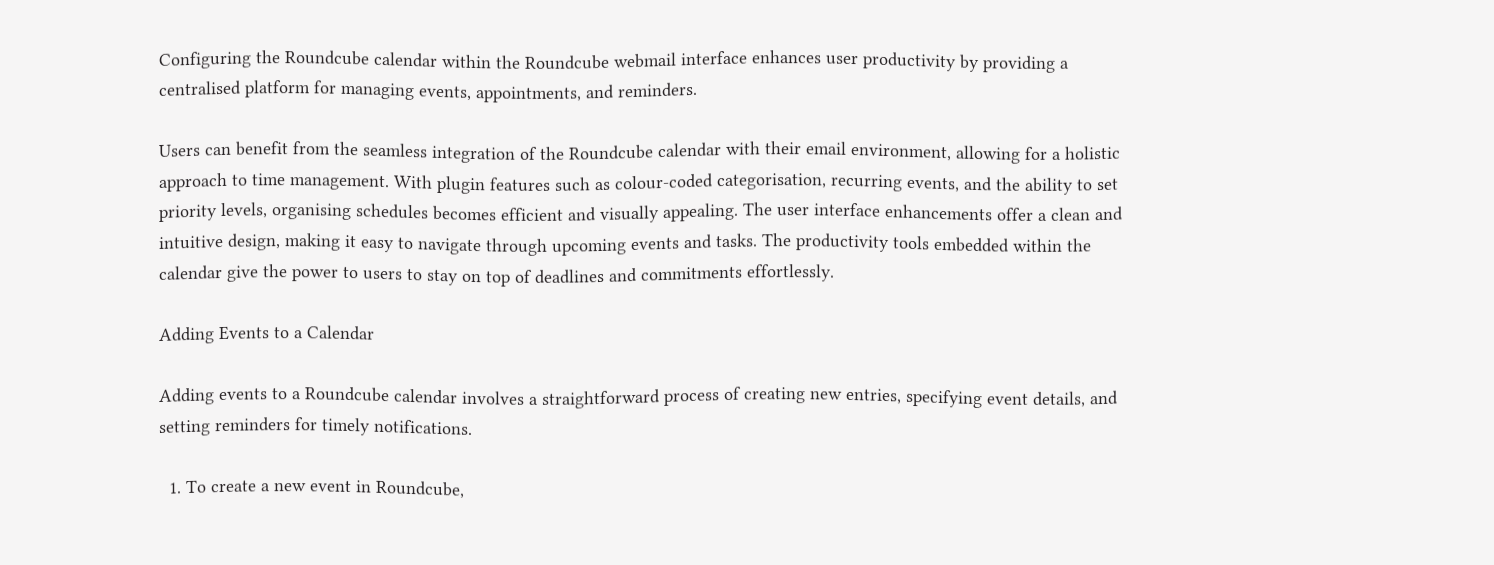Configuring the Roundcube calendar within the Roundcube webmail interface enhances user productivity by providing a centralised platform for managing events, appointments, and reminders.

Users can benefit from the seamless integration of the Roundcube calendar with their email environment, allowing for a holistic approach to time management. With plugin features such as colour-coded categorisation, recurring events, and the ability to set priority levels, organising schedules becomes efficient and visually appealing. The user interface enhancements offer a clean and intuitive design, making it easy to navigate through upcoming events and tasks. The productivity tools embedded within the calendar give the power to users to stay on top of deadlines and commitments effortlessly.

Adding Events to a Calendar

Adding events to a Roundcube calendar involves a straightforward process of creating new entries, specifying event details, and setting reminders for timely notifications.

  1. To create a new event in Roundcube,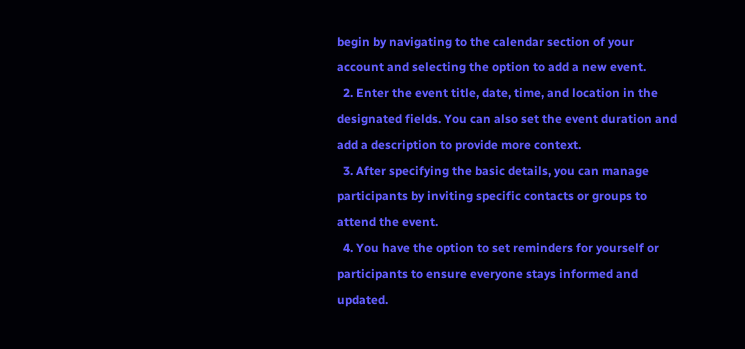begin by navigating to the calendar section of your account and selecting the option to add a new event.
  2. Enter the event title, date, time, and location in the designated fields. You can also set the event duration and add a description to provide more context.
  3. After specifying the basic details, you can manage participants by inviting specific contacts or groups to attend the event.
  4. You have the option to set reminders for yourself or participants to ensure everyone stays informed and updated.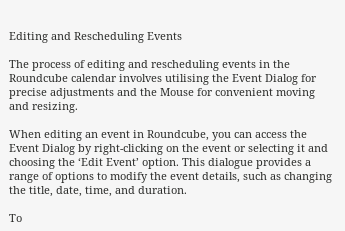Editing and Rescheduling Events

The process of editing and rescheduling events in the Roundcube calendar involves utilising the Event Dialog for precise adjustments and the Mouse for convenient moving and resizing.

When editing an event in Roundcube, you can access the Event Dialog by right-clicking on the event or selecting it and choosing the ‘Edit Event’ option. This dialogue provides a range of options to modify the event details, such as changing the title, date, time, and duration.

To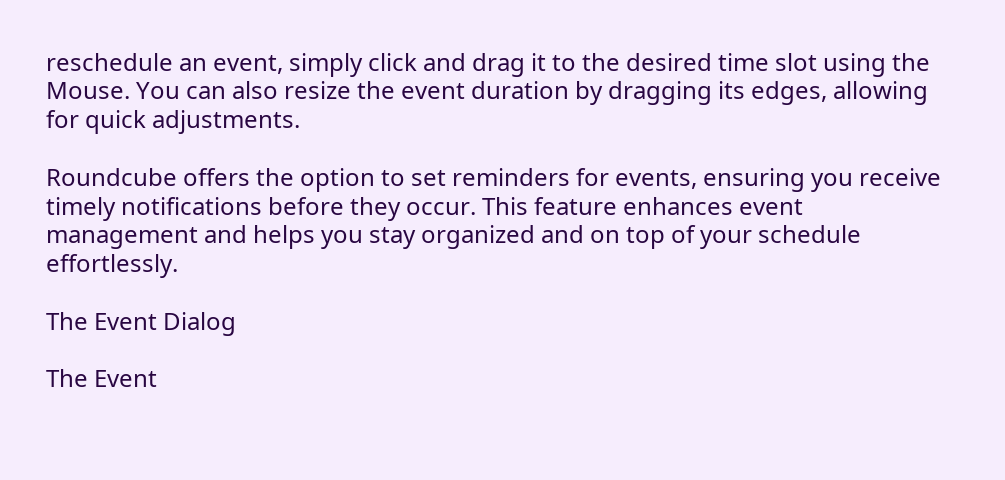reschedule an event, simply click and drag it to the desired time slot using the Mouse. You can also resize the event duration by dragging its edges, allowing for quick adjustments.

Roundcube offers the option to set reminders for events, ensuring you receive timely notifications before they occur. This feature enhances event management and helps you stay organized and on top of your schedule effortlessly.

The Event Dialog

The Event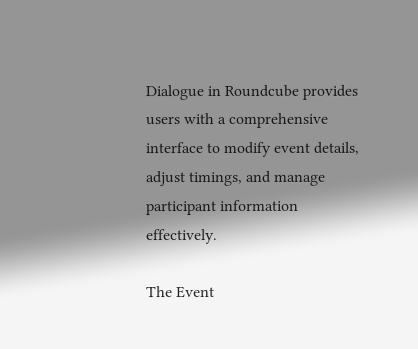Dialogue in Roundcube provides users with a comprehensive interface to modify event details, adjust timings, and manage participant information effectively.

The Event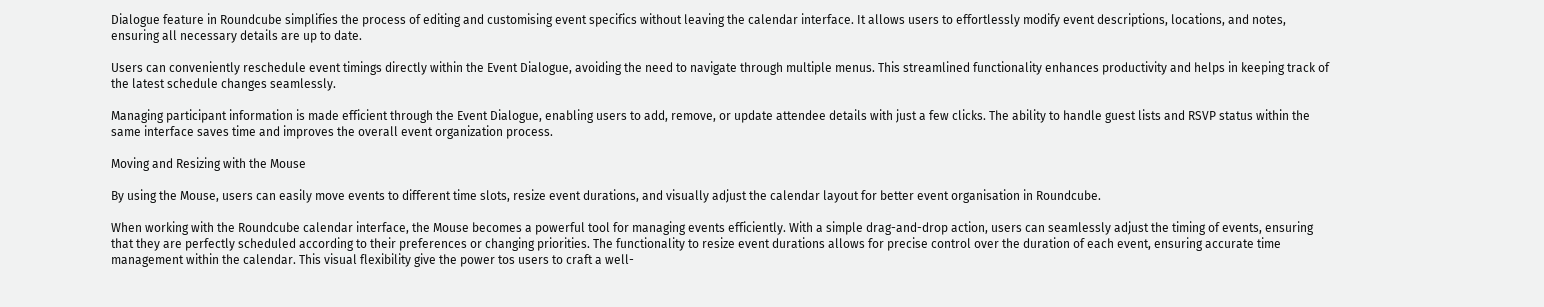Dialogue feature in Roundcube simplifies the process of editing and customising event specifics without leaving the calendar interface. It allows users to effortlessly modify event descriptions, locations, and notes, ensuring all necessary details are up to date.

Users can conveniently reschedule event timings directly within the Event Dialogue, avoiding the need to navigate through multiple menus. This streamlined functionality enhances productivity and helps in keeping track of the latest schedule changes seamlessly.

Managing participant information is made efficient through the Event Dialogue, enabling users to add, remove, or update attendee details with just a few clicks. The ability to handle guest lists and RSVP status within the same interface saves time and improves the overall event organization process.

Moving and Resizing with the Mouse

By using the Mouse, users can easily move events to different time slots, resize event durations, and visually adjust the calendar layout for better event organisation in Roundcube.

When working with the Roundcube calendar interface, the Mouse becomes a powerful tool for managing events efficiently. With a simple drag-and-drop action, users can seamlessly adjust the timing of events, ensuring that they are perfectly scheduled according to their preferences or changing priorities. The functionality to resize event durations allows for precise control over the duration of each event, ensuring accurate time management within the calendar. This visual flexibility give the power tos users to craft a well-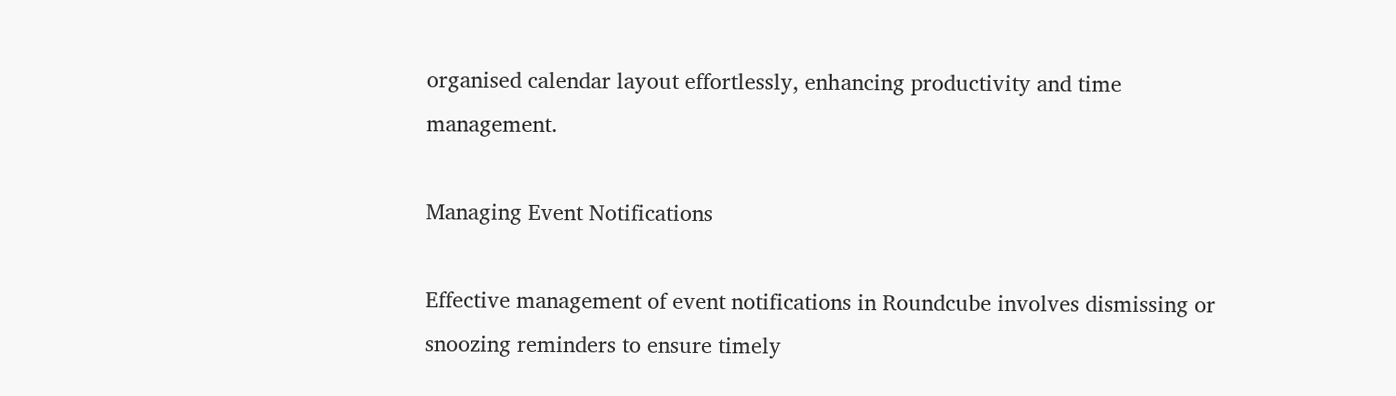organised calendar layout effortlessly, enhancing productivity and time management.

Managing Event Notifications

Effective management of event notifications in Roundcube involves dismissing or snoozing reminders to ensure timely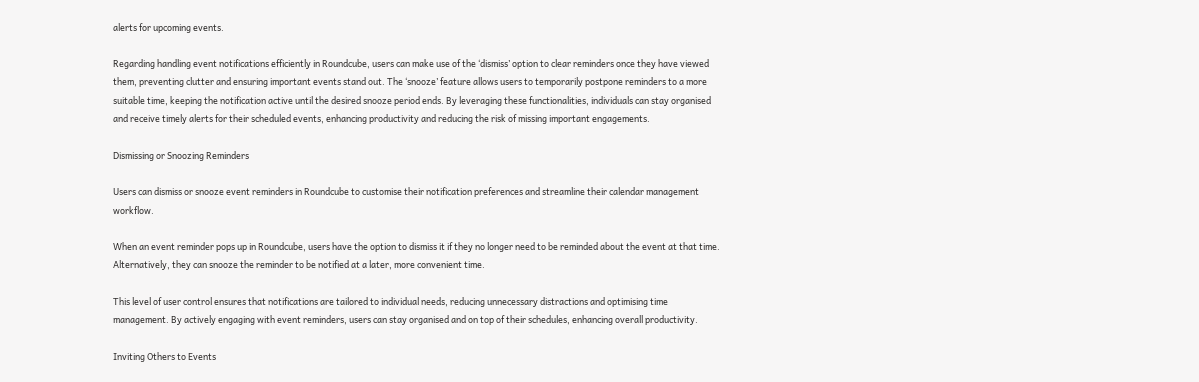alerts for upcoming events.

Regarding handling event notifications efficiently in Roundcube, users can make use of the ‘dismiss’ option to clear reminders once they have viewed them, preventing clutter and ensuring important events stand out. The ‘snooze’ feature allows users to temporarily postpone reminders to a more suitable time, keeping the notification active until the desired snooze period ends. By leveraging these functionalities, individuals can stay organised and receive timely alerts for their scheduled events, enhancing productivity and reducing the risk of missing important engagements.

Dismissing or Snoozing Reminders

Users can dismiss or snooze event reminders in Roundcube to customise their notification preferences and streamline their calendar management workflow.

When an event reminder pops up in Roundcube, users have the option to dismiss it if they no longer need to be reminded about the event at that time. Alternatively, they can snooze the reminder to be notified at a later, more convenient time.

This level of user control ensures that notifications are tailored to individual needs, reducing unnecessary distractions and optimising time management. By actively engaging with event reminders, users can stay organised and on top of their schedules, enhancing overall productivity.

Inviting Others to Events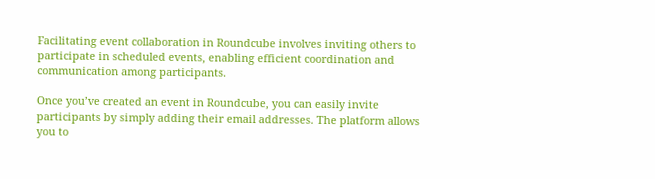Facilitating event collaboration in Roundcube involves inviting others to participate in scheduled events, enabling efficient coordination and communication among participants.

Once you’ve created an event in Roundcube, you can easily invite participants by simply adding their email addresses. The platform allows you to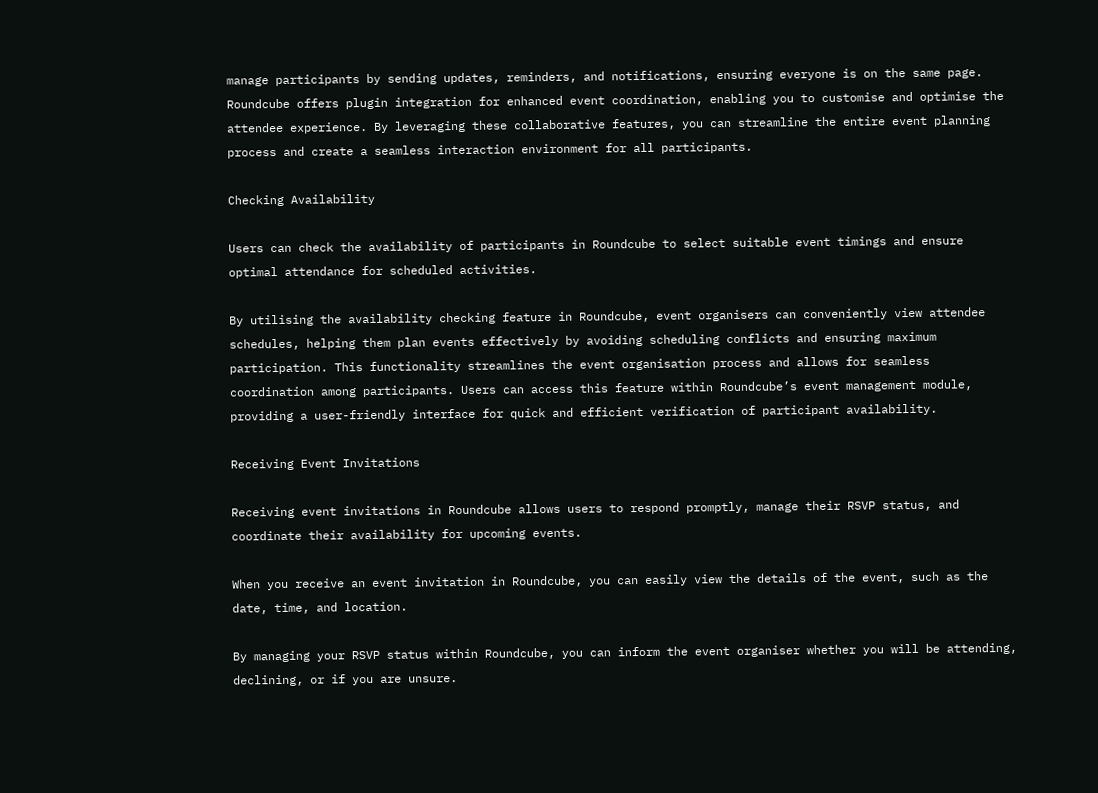manage participants by sending updates, reminders, and notifications, ensuring everyone is on the same page. Roundcube offers plugin integration for enhanced event coordination, enabling you to customise and optimise the attendee experience. By leveraging these collaborative features, you can streamline the entire event planning process and create a seamless interaction environment for all participants.

Checking Availability

Users can check the availability of participants in Roundcube to select suitable event timings and ensure optimal attendance for scheduled activities.

By utilising the availability checking feature in Roundcube, event organisers can conveniently view attendee schedules, helping them plan events effectively by avoiding scheduling conflicts and ensuring maximum participation. This functionality streamlines the event organisation process and allows for seamless coordination among participants. Users can access this feature within Roundcube’s event management module, providing a user-friendly interface for quick and efficient verification of participant availability.

Receiving Event Invitations

Receiving event invitations in Roundcube allows users to respond promptly, manage their RSVP status, and coordinate their availability for upcoming events.

When you receive an event invitation in Roundcube, you can easily view the details of the event, such as the date, time, and location.

By managing your RSVP status within Roundcube, you can inform the event organiser whether you will be attending, declining, or if you are unsure.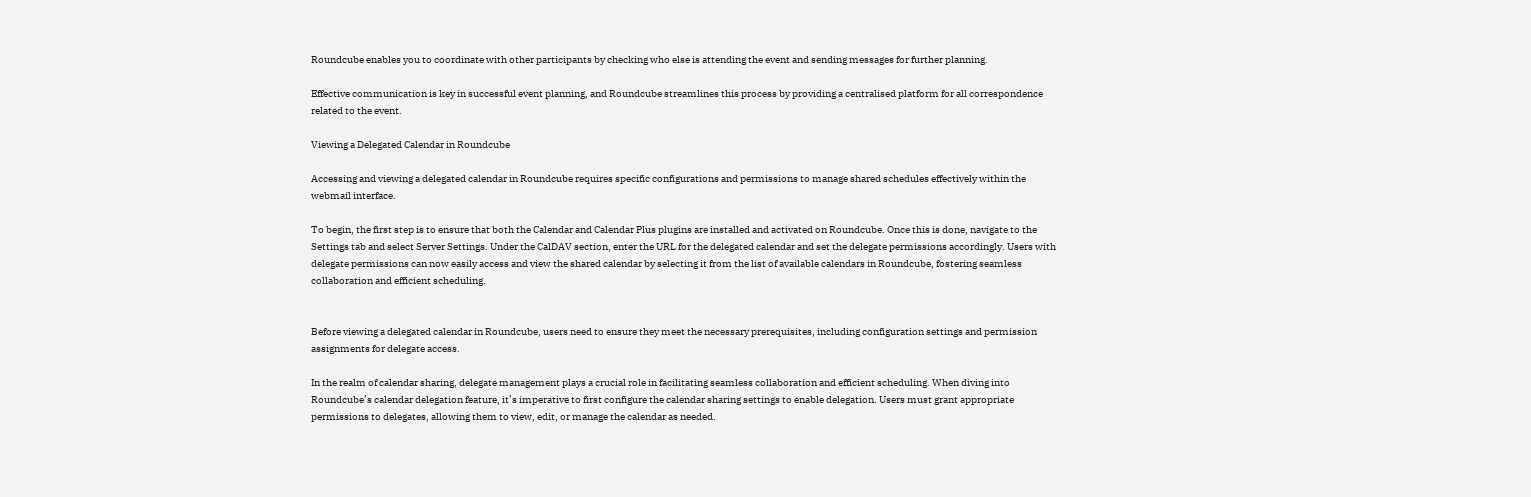Roundcube enables you to coordinate with other participants by checking who else is attending the event and sending messages for further planning.

Effective communication is key in successful event planning, and Roundcube streamlines this process by providing a centralised platform for all correspondence related to the event.

Viewing a Delegated Calendar in Roundcube

Accessing and viewing a delegated calendar in Roundcube requires specific configurations and permissions to manage shared schedules effectively within the webmail interface.

To begin, the first step is to ensure that both the Calendar and Calendar Plus plugins are installed and activated on Roundcube. Once this is done, navigate to the Settings tab and select Server Settings. Under the CalDAV section, enter the URL for the delegated calendar and set the delegate permissions accordingly. Users with delegate permissions can now easily access and view the shared calendar by selecting it from the list of available calendars in Roundcube, fostering seamless collaboration and efficient scheduling.


Before viewing a delegated calendar in Roundcube, users need to ensure they meet the necessary prerequisites, including configuration settings and permission assignments for delegate access.

In the realm of calendar sharing, delegate management plays a crucial role in facilitating seamless collaboration and efficient scheduling. When diving into Roundcube’s calendar delegation feature, it’s imperative to first configure the calendar sharing settings to enable delegation. Users must grant appropriate permissions to delegates, allowing them to view, edit, or manage the calendar as needed.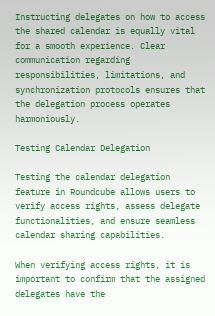Instructing delegates on how to access the shared calendar is equally vital for a smooth experience. Clear communication regarding responsibilities, limitations, and synchronization protocols ensures that the delegation process operates harmoniously.

Testing Calendar Delegation

Testing the calendar delegation feature in Roundcube allows users to verify access rights, assess delegate functionalities, and ensure seamless calendar sharing capabilities.

When verifying access rights, it is important to confirm that the assigned delegates have the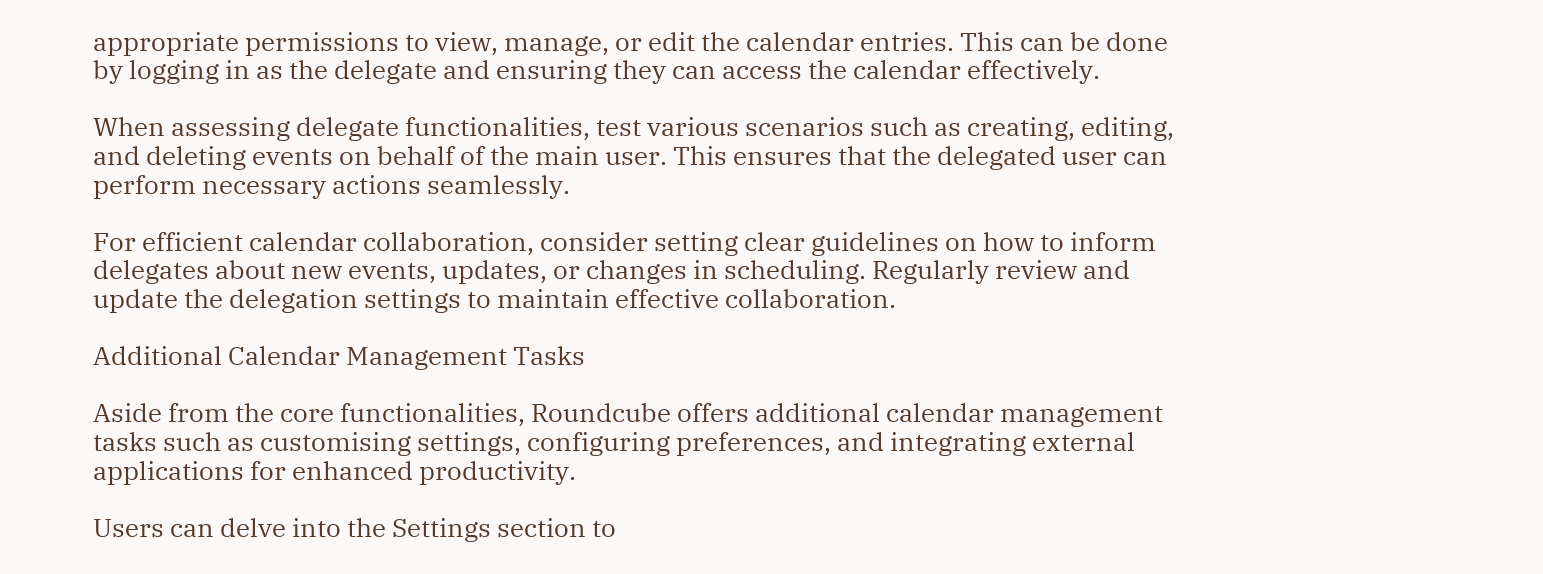appropriate permissions to view, manage, or edit the calendar entries. This can be done by logging in as the delegate and ensuring they can access the calendar effectively.

When assessing delegate functionalities, test various scenarios such as creating, editing, and deleting events on behalf of the main user. This ensures that the delegated user can perform necessary actions seamlessly.

For efficient calendar collaboration, consider setting clear guidelines on how to inform delegates about new events, updates, or changes in scheduling. Regularly review and update the delegation settings to maintain effective collaboration.

Additional Calendar Management Tasks

Aside from the core functionalities, Roundcube offers additional calendar management tasks such as customising settings, configuring preferences, and integrating external applications for enhanced productivity.

Users can delve into the Settings section to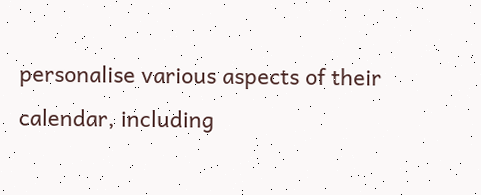personalise various aspects of their calendar, including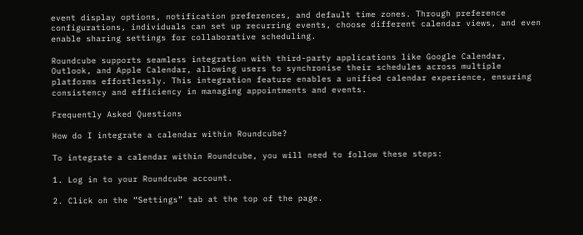event display options, notification preferences, and default time zones. Through preference configurations, individuals can set up recurring events, choose different calendar views, and even enable sharing settings for collaborative scheduling.

Roundcube supports seamless integration with third-party applications like Google Calendar, Outlook, and Apple Calendar, allowing users to synchronise their schedules across multiple platforms effortlessly. This integration feature enables a unified calendar experience, ensuring consistency and efficiency in managing appointments and events.

Frequently Asked Questions

How do I integrate a calendar within Roundcube?

To integrate a calendar within Roundcube, you will need to follow these steps:

1. Log in to your Roundcube account.

2. Click on the “Settings” tab at the top of the page.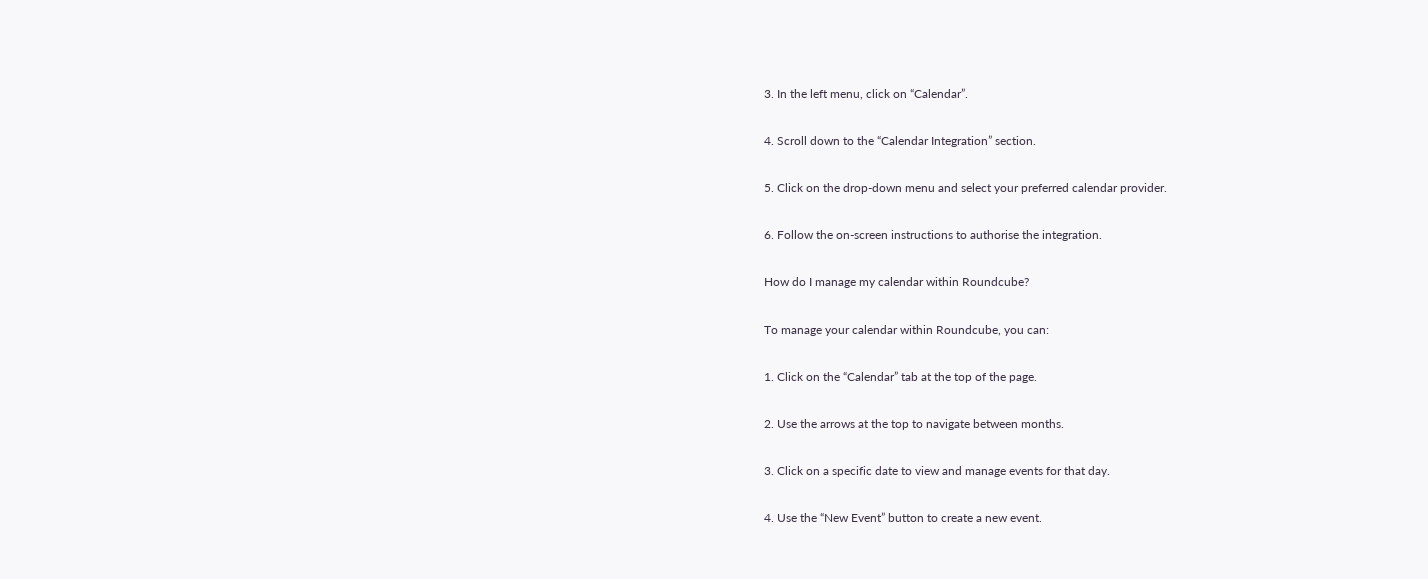3. In the left menu, click on “Calendar”.

4. Scroll down to the “Calendar Integration” section.

5. Click on the drop-down menu and select your preferred calendar provider.

6. Follow the on-screen instructions to authorise the integration.

How do I manage my calendar within Roundcube?

To manage your calendar within Roundcube, you can:

1. Click on the “Calendar” tab at the top of the page.

2. Use the arrows at the top to navigate between months.

3. Click on a specific date to view and manage events for that day.

4. Use the “New Event” button to create a new event.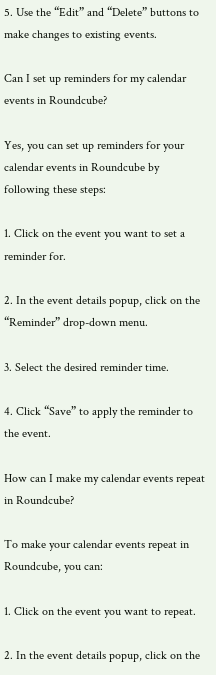5. Use the “Edit” and “Delete” buttons to make changes to existing events.

Can I set up reminders for my calendar events in Roundcube?

Yes, you can set up reminders for your calendar events in Roundcube by following these steps:

1. Click on the event you want to set a reminder for.

2. In the event details popup, click on the “Reminder” drop-down menu.

3. Select the desired reminder time.

4. Click “Save” to apply the reminder to the event.

How can I make my calendar events repeat in Roundcube?

To make your calendar events repeat in Roundcube, you can:

1. Click on the event you want to repeat.

2. In the event details popup, click on the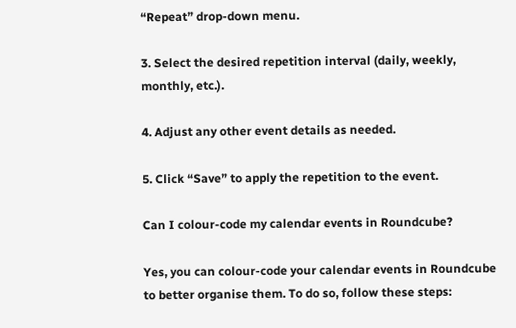“Repeat” drop-down menu.

3. Select the desired repetition interval (daily, weekly, monthly, etc.).

4. Adjust any other event details as needed.

5. Click “Save” to apply the repetition to the event.

Can I colour-code my calendar events in Roundcube?

Yes, you can colour-code your calendar events in Roundcube to better organise them. To do so, follow these steps: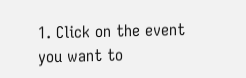1. Click on the event you want to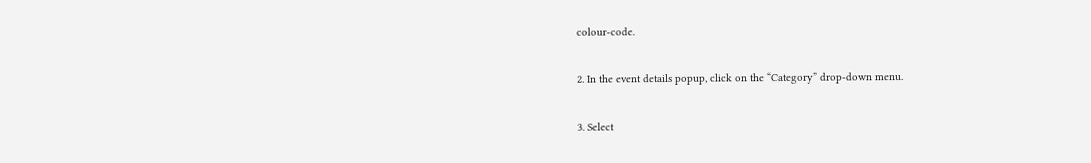colour-code.

2. In the event details popup, click on the “Category” drop-down menu.

3. Select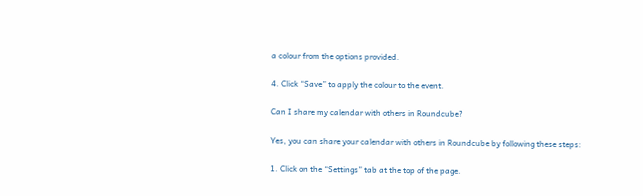a colour from the options provided.

4. Click “Save” to apply the colour to the event.

Can I share my calendar with others in Roundcube?

Yes, you can share your calendar with others in Roundcube by following these steps:

1. Click on the “Settings” tab at the top of the page.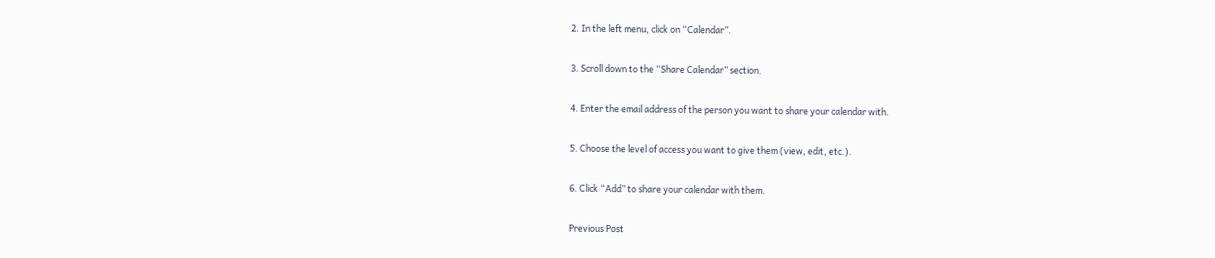2. In the left menu, click on “Calendar”.

3. Scroll down to the “Share Calendar” section.

4. Enter the email address of the person you want to share your calendar with.

5. Choose the level of access you want to give them (view, edit, etc.).

6. Click “Add” to share your calendar with them.

Previous Post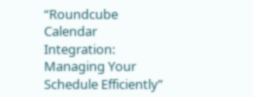“Roundcube Calendar Integration: Managing Your Schedule Efficiently”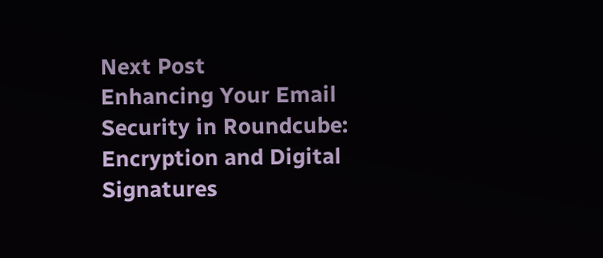Next Post
Enhancing Your Email Security in Roundcube: Encryption and Digital Signatures